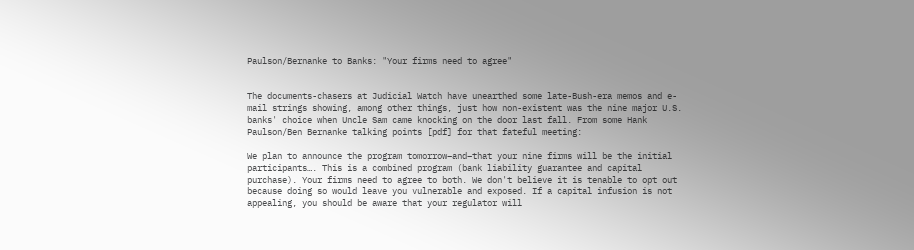Paulson/Bernanke to Banks: "Your firms need to agree"


The documents-chasers at Judicial Watch have unearthed some late-Bush-era memos and e-mail strings showing, among other things, just how non-existent was the nine major U.S. banks' choice when Uncle Sam came knocking on the door last fall. From some Hank Paulson/Ben Bernanke talking points [pdf] for that fateful meeting:

We plan to announce the program tomorrow–and–that your nine firms will be the initial participants…. This is a combined program (bank liability guarantee and capital purchase). Your firms need to agree to both. We don't believe it is tenable to opt out because doing so would leave you vulnerable and exposed. If a capital infusion is not appealing, you should be aware that your regulator will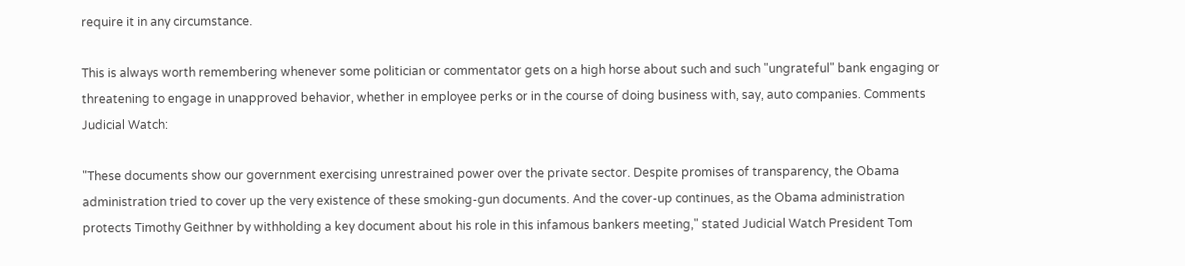require it in any circumstance.

This is always worth remembering whenever some politician or commentator gets on a high horse about such and such "ungrateful" bank engaging or threatening to engage in unapproved behavior, whether in employee perks or in the course of doing business with, say, auto companies. Comments Judicial Watch:

"These documents show our government exercising unrestrained power over the private sector. Despite promises of transparency, the Obama administration tried to cover up the very existence of these smoking-gun documents. And the cover-up continues, as the Obama administration protects Timothy Geithner by withholding a key document about his role in this infamous bankers meeting," stated Judicial Watch President Tom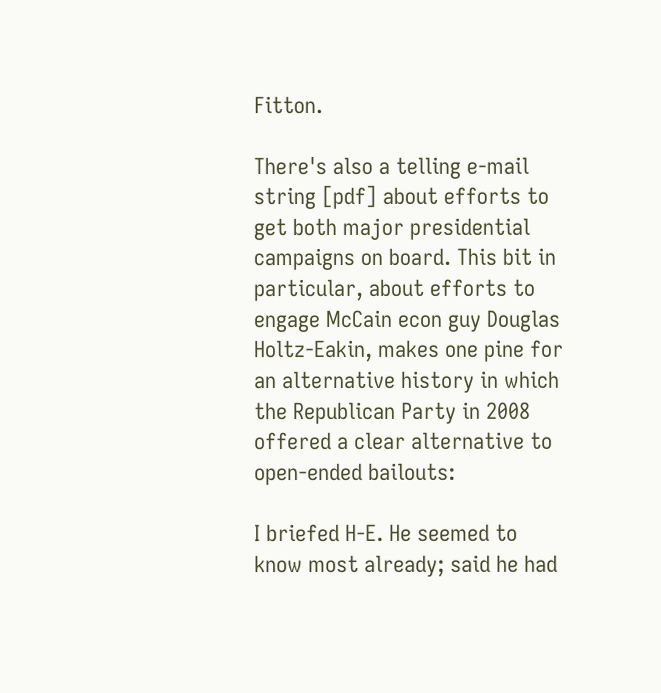Fitton.

There's also a telling e-mail string [pdf] about efforts to get both major presidential campaigns on board. This bit in particular, about efforts to engage McCain econ guy Douglas Holtz-Eakin, makes one pine for an alternative history in which the Republican Party in 2008 offered a clear alternative to open-ended bailouts:

I briefed H-E. He seemed to know most already; said he had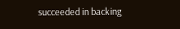succeeded in backing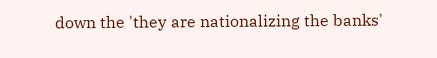down the 'they are nationalizing the banks'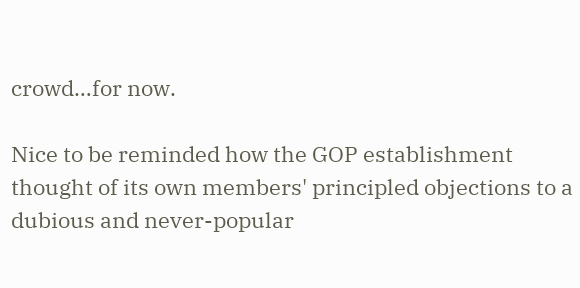crowd…for now.

Nice to be reminded how the GOP establishment thought of its own members' principled objections to a dubious and never-popular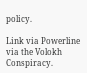policy.

Link via Powerline via the Volokh Conspiracy.